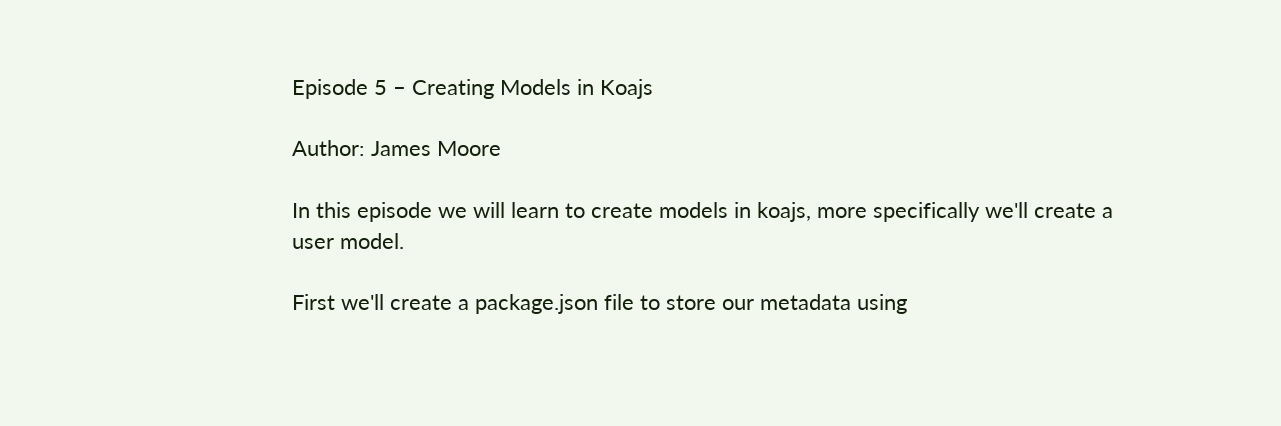Episode 5 – Creating Models in Koajs

Author: James Moore

In this episode we will learn to create models in koajs, more specifically we'll create a user model.

First we'll create a package.json file to store our metadata using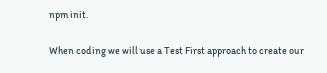npm init.

When coding we will use a Test First approach to create our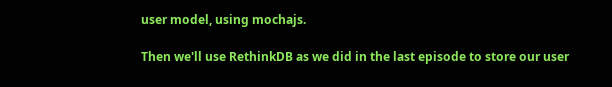user model, using mochajs.

Then we'll use RethinkDB as we did in the last episode to store our user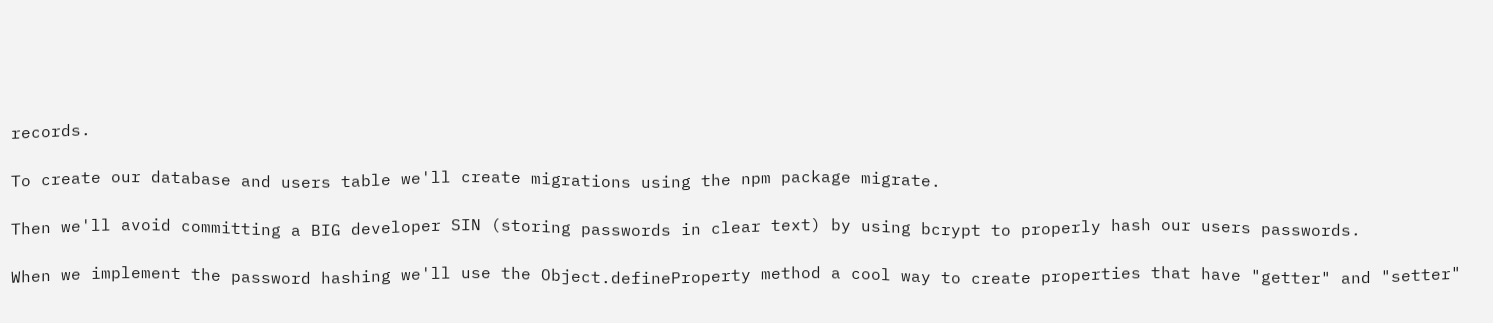records.

To create our database and users table we'll create migrations using the npm package migrate.

Then we'll avoid committing a BIG developer SIN (storing passwords in clear text) by using bcrypt to properly hash our users passwords.

When we implement the password hashing we'll use the Object.defineProperty method a cool way to create properties that have "getter" and "setter"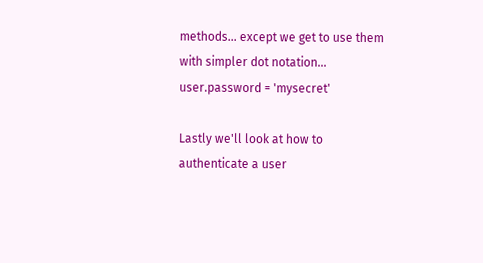methods... except we get to use them with simpler dot notation... user.password = 'mysecret'

Lastly we'll look at how to authenticate a user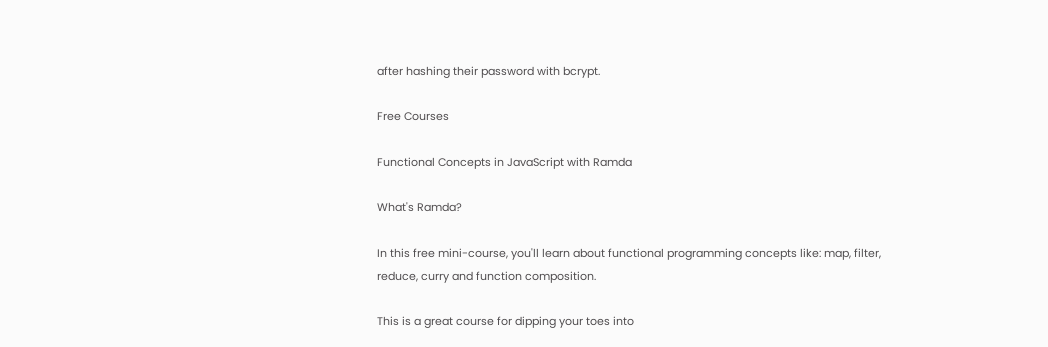after hashing their password with bcrypt.

Free Courses

Functional Concepts in JavaScript with Ramda

What's Ramda?

In this free mini-course, you'll learn about functional programming concepts like: map, filter, reduce, curry and function composition.

This is a great course for dipping your toes into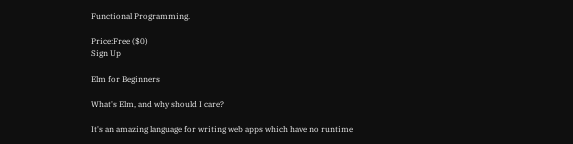Functional Programming.

Price:Free ($0)
Sign Up

Elm for Beginners

What's Elm, and why should I care?

It's an amazing language for writing web apps which have no runtime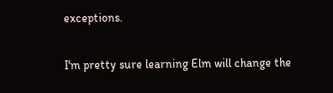exceptions.

I'm pretty sure learning Elm will change the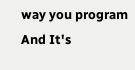way you program And It's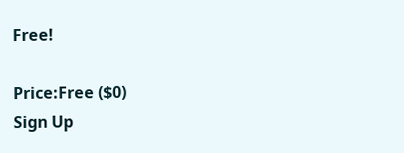Free!

Price:Free ($0)
Sign Up